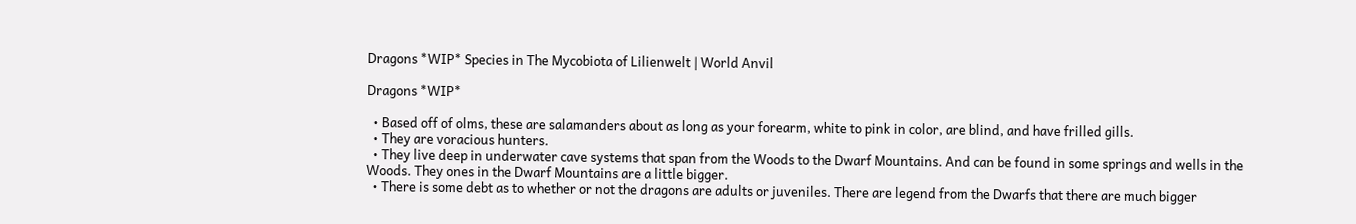Dragons *WIP* Species in The Mycobiota of Lilienwelt | World Anvil

Dragons *WIP*

  • Based off of olms, these are salamanders about as long as your forearm, white to pink in color, are blind, and have frilled gills.
  • They are voracious hunters.
  • They live deep in underwater cave systems that span from the Woods to the Dwarf Mountains. And can be found in some springs and wells in the Woods. They ones in the Dwarf Mountains are a little bigger.
  • There is some debt as to whether or not the dragons are adults or juveniles. There are legend from the Dwarfs that there are much bigger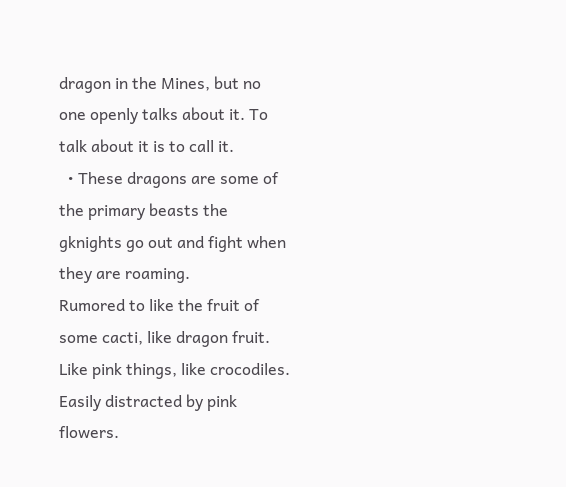dragon in the Mines, but no one openly talks about it. To talk about it is to call it.
  • These dragons are some of the primary beasts the gknights go out and fight when they are roaming.
Rumored to like the fruit of some cacti, like dragon fruit.   Like pink things, like crocodiles. Easily distracted by pink flowers.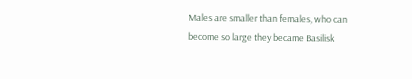Males are smaller than females, who can become so large they became Basilisk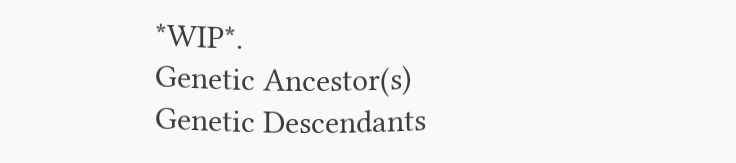*WIP*.
Genetic Ancestor(s)
Genetic Descendants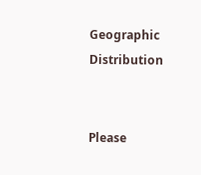Geographic Distribution


Please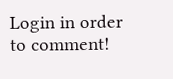Login in order to comment!